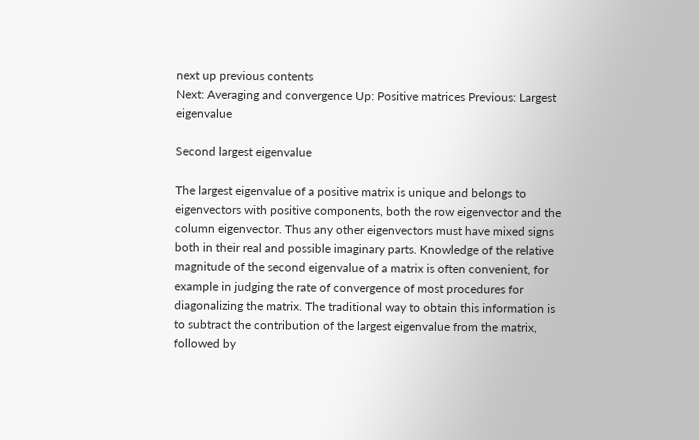next up previous contents
Next: Averaging and convergence Up: Positive matrices Previous: Largest eigenvalue

Second largest eigenvalue

The largest eigenvalue of a positive matrix is unique and belongs to eigenvectors with positive components, both the row eigenvector and the column eigenvector. Thus any other eigenvectors must have mixed signs both in their real and possible imaginary parts. Knowledge of the relative magnitude of the second eigenvalue of a matrix is often convenient, for example in judging the rate of convergence of most procedures for diagonalizing the matrix. The traditional way to obtain this information is to subtract the contribution of the largest eigenvalue from the matrix, followed by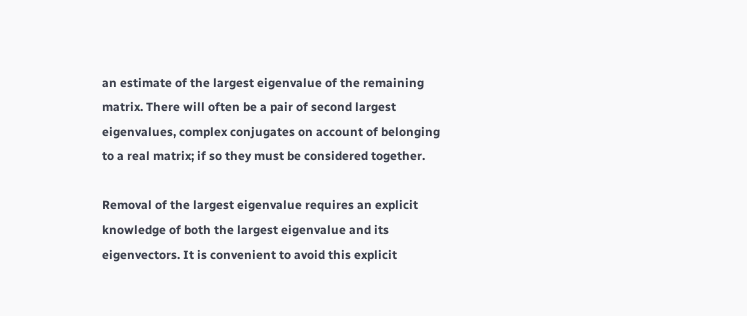an estimate of the largest eigenvalue of the remaining matrix. There will often be a pair of second largest eigenvalues, complex conjugates on account of belonging to a real matrix; if so they must be considered together.

Removal of the largest eigenvalue requires an explicit knowledge of both the largest eigenvalue and its eigenvectors. It is convenient to avoid this explicit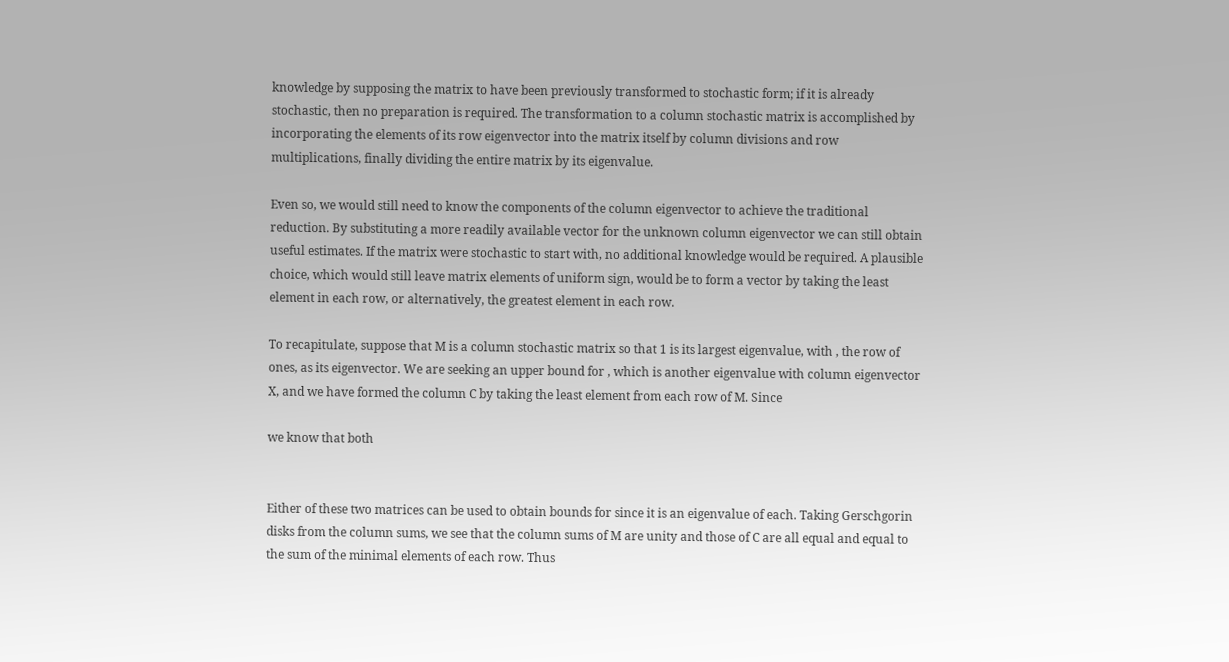knowledge by supposing the matrix to have been previously transformed to stochastic form; if it is already stochastic, then no preparation is required. The transformation to a column stochastic matrix is accomplished by incorporating the elements of its row eigenvector into the matrix itself by column divisions and row multiplications, finally dividing the entire matrix by its eigenvalue.

Even so, we would still need to know the components of the column eigenvector to achieve the traditional reduction. By substituting a more readily available vector for the unknown column eigenvector we can still obtain useful estimates. If the matrix were stochastic to start with, no additional knowledge would be required. A plausible choice, which would still leave matrix elements of uniform sign, would be to form a vector by taking the least element in each row, or alternatively, the greatest element in each row.

To recapitulate, suppose that M is a column stochastic matrix so that 1 is its largest eigenvalue, with , the row of ones, as its eigenvector. We are seeking an upper bound for , which is another eigenvalue with column eigenvector X, and we have formed the column C by taking the least element from each row of M. Since

we know that both


Either of these two matrices can be used to obtain bounds for since it is an eigenvalue of each. Taking Gerschgorin disks from the column sums, we see that the column sums of M are unity and those of C are all equal and equal to the sum of the minimal elements of each row. Thus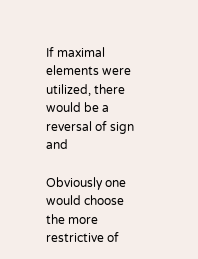If maximal elements were utilized, there would be a reversal of sign and

Obviously one would choose the more restrictive of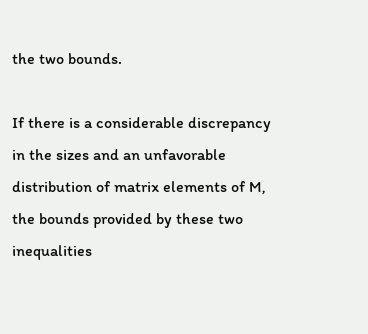the two bounds.

If there is a considerable discrepancy in the sizes and an unfavorable distribution of matrix elements of M, the bounds provided by these two inequalities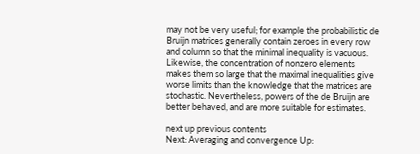may not be very useful; for example the probabilistic de Bruijn matrices generally contain zeroes in every row and column so that the minimal inequality is vacuous. Likewise, the concentration of nonzero elements makes them so large that the maximal inequalities give worse limits than the knowledge that the matrices are stochastic. Nevertheless, powers of the de Bruijn are better behaved, and are more suitable for estimates.

next up previous contents
Next: Averaging and convergence Up: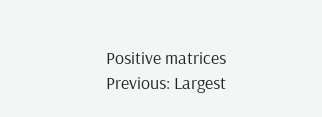Positive matrices Previous: Largest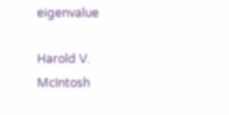eigenvalue

Harold V. McIntosh